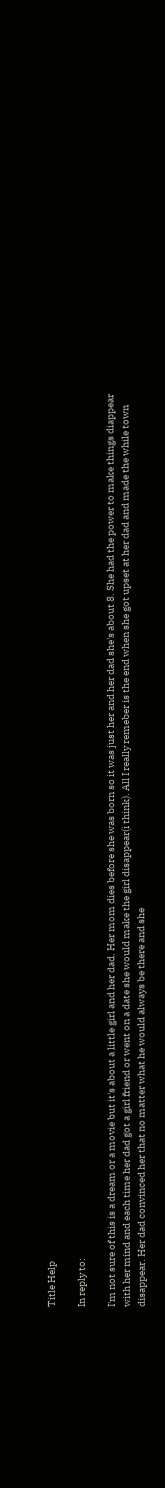Title Help

In reply to:

I'm not sure of this is a dream or a movie but it's about a little girl and her dad. Her mom dies before she was born so it was just her and her dad she's about 8. She had the power to make things diappear with her mind and each time her dad got a girl friend or went on a date she would make the girl disappear(i think). All I really remeber is the end when she got upset at her dad and made the while town disappear. Her dad convinced her that no matter what he would always be there and she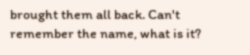brought them all back. Can't remember the name, what is it?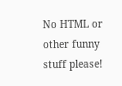No HTML or other funny stuff please!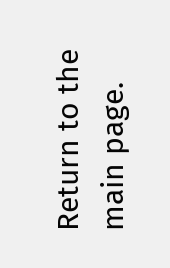Return to the main page.